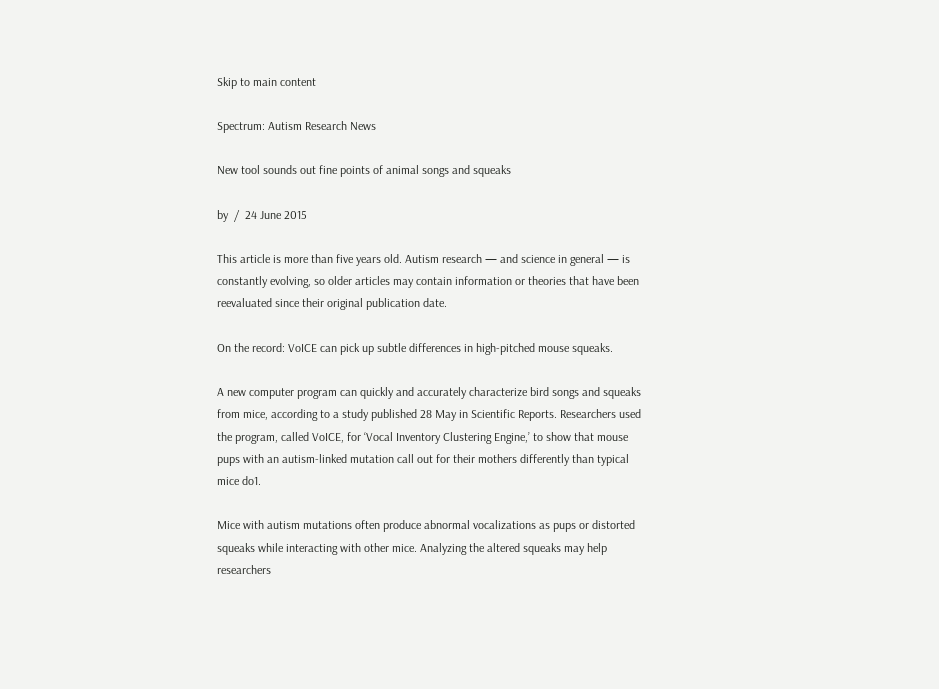Skip to main content

Spectrum: Autism Research News

New tool sounds out fine points of animal songs and squeaks

by  /  24 June 2015

This article is more than five years old. Autism research — and science in general — is constantly evolving, so older articles may contain information or theories that have been reevaluated since their original publication date.

On the record: VoICE can pick up subtle differences in high-pitched mouse squeaks.

A new computer program can quickly and accurately characterize bird songs and squeaks from mice, according to a study published 28 May in Scientific Reports. Researchers used the program, called VoICE, for ‘Vocal Inventory Clustering Engine,’ to show that mouse pups with an autism-linked mutation call out for their mothers differently than typical mice do1.

Mice with autism mutations often produce abnormal vocalizations as pups or distorted squeaks while interacting with other mice. Analyzing the altered squeaks may help researchers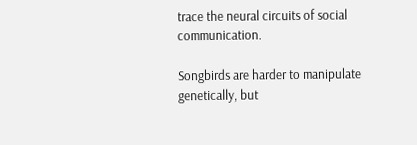trace the neural circuits of social communication.

Songbirds are harder to manipulate genetically, but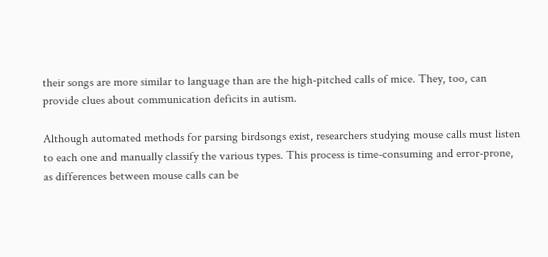their songs are more similar to language than are the high-pitched calls of mice. They, too, can provide clues about communication deficits in autism.

Although automated methods for parsing birdsongs exist, researchers studying mouse calls must listen to each one and manually classify the various types. This process is time-consuming and error-prone, as differences between mouse calls can be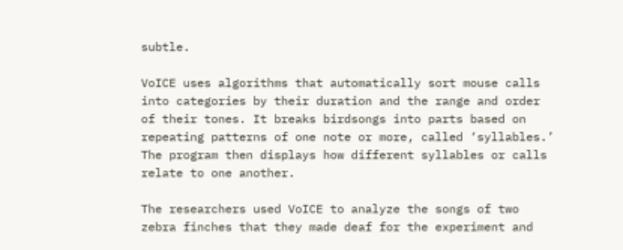subtle.

VoICE uses algorithms that automatically sort mouse calls into categories by their duration and the range and order of their tones. It breaks birdsongs into parts based on repeating patterns of one note or more, called ‘syllables.’ The program then displays how different syllables or calls relate to one another.

The researchers used VoICE to analyze the songs of two zebra finches that they made deaf for the experiment and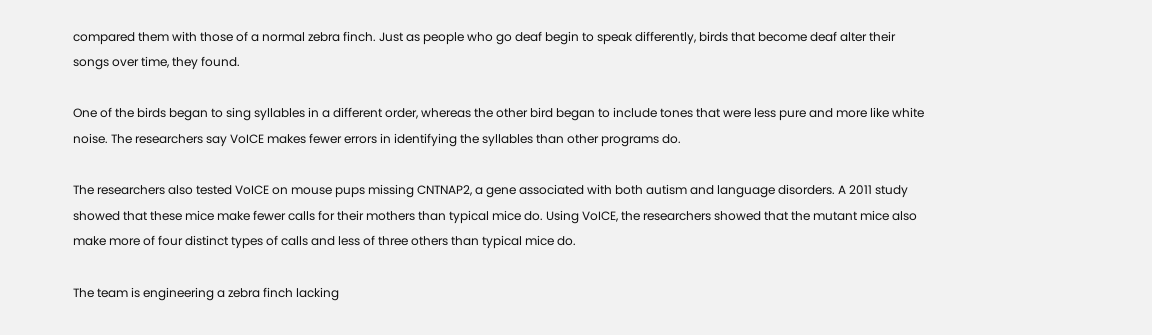compared them with those of a normal zebra finch. Just as people who go deaf begin to speak differently, birds that become deaf alter their songs over time, they found.

One of the birds began to sing syllables in a different order, whereas the other bird began to include tones that were less pure and more like white noise. The researchers say VoICE makes fewer errors in identifying the syllables than other programs do.

The researchers also tested VoICE on mouse pups missing CNTNAP2, a gene associated with both autism and language disorders. A 2011 study showed that these mice make fewer calls for their mothers than typical mice do. Using VoICE, the researchers showed that the mutant mice also make more of four distinct types of calls and less of three others than typical mice do.

The team is engineering a zebra finch lacking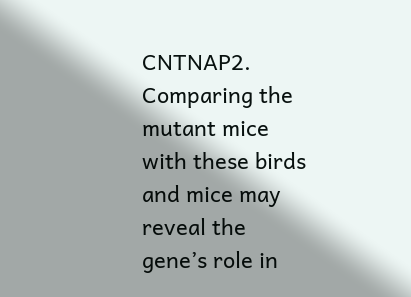CNTNAP2. Comparing the mutant mice with these birds and mice may reveal the gene’s role in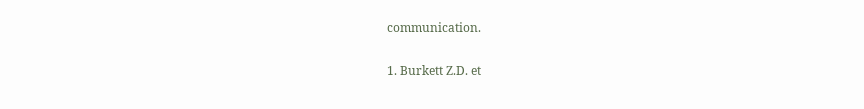communication.


1. Burkett Z.D. et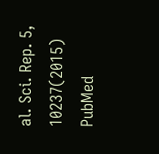al. Sci. Rep. 5, 10237(2015) PubMed